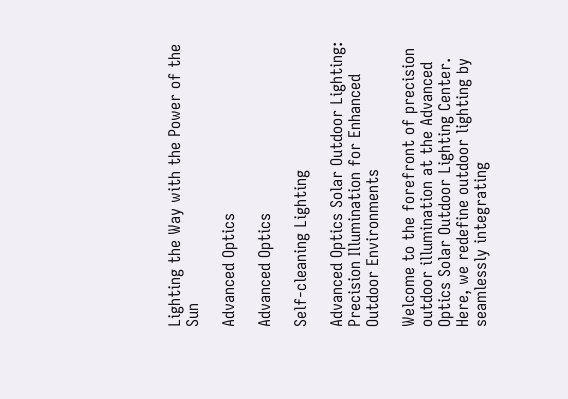Lighting the Way with the Power of the Sun

Advanced Optics

Advanced Optics

Self-cleaning Lighting

Advanced Optics Solar Outdoor Lighting: Precision Illumination for Enhanced Outdoor Environments

Welcome to the forefront of precision outdoor illumination at the Advanced Optics Solar Outdoor Lighting Center. Here, we redefine outdoor lighting by seamlessly integrating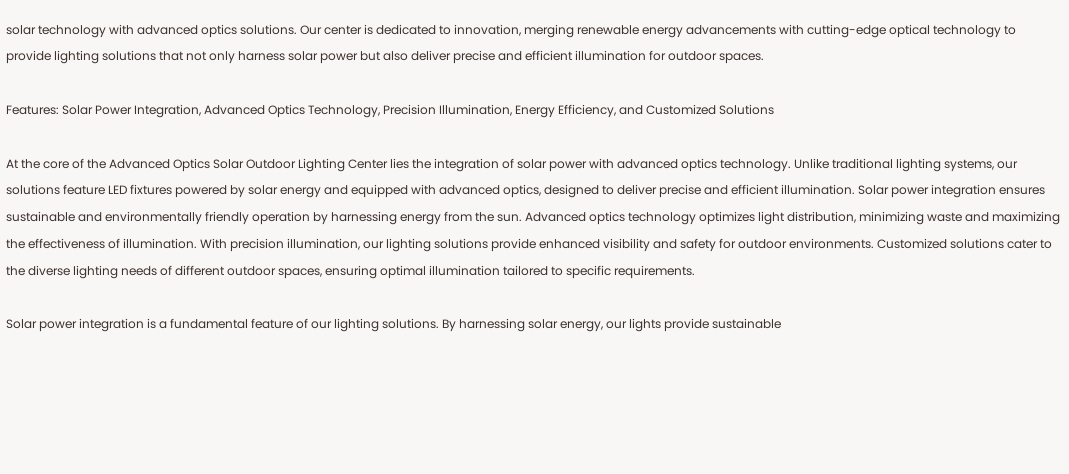solar technology with advanced optics solutions. Our center is dedicated to innovation, merging renewable energy advancements with cutting-edge optical technology to provide lighting solutions that not only harness solar power but also deliver precise and efficient illumination for outdoor spaces.

Features: Solar Power Integration, Advanced Optics Technology, Precision Illumination, Energy Efficiency, and Customized Solutions

At the core of the Advanced Optics Solar Outdoor Lighting Center lies the integration of solar power with advanced optics technology. Unlike traditional lighting systems, our solutions feature LED fixtures powered by solar energy and equipped with advanced optics, designed to deliver precise and efficient illumination. Solar power integration ensures sustainable and environmentally friendly operation by harnessing energy from the sun. Advanced optics technology optimizes light distribution, minimizing waste and maximizing the effectiveness of illumination. With precision illumination, our lighting solutions provide enhanced visibility and safety for outdoor environments. Customized solutions cater to the diverse lighting needs of different outdoor spaces, ensuring optimal illumination tailored to specific requirements.

Solar power integration is a fundamental feature of our lighting solutions. By harnessing solar energy, our lights provide sustainable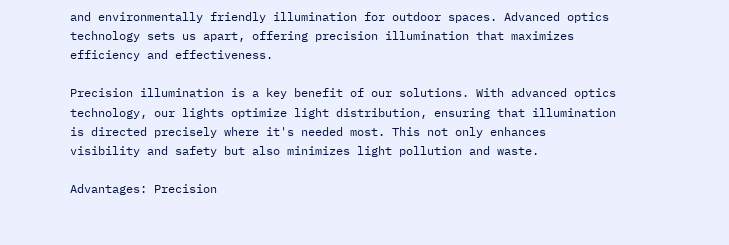and environmentally friendly illumination for outdoor spaces. Advanced optics technology sets us apart, offering precision illumination that maximizes efficiency and effectiveness.

Precision illumination is a key benefit of our solutions. With advanced optics technology, our lights optimize light distribution, ensuring that illumination is directed precisely where it's needed most. This not only enhances visibility and safety but also minimizes light pollution and waste.

Advantages: Precision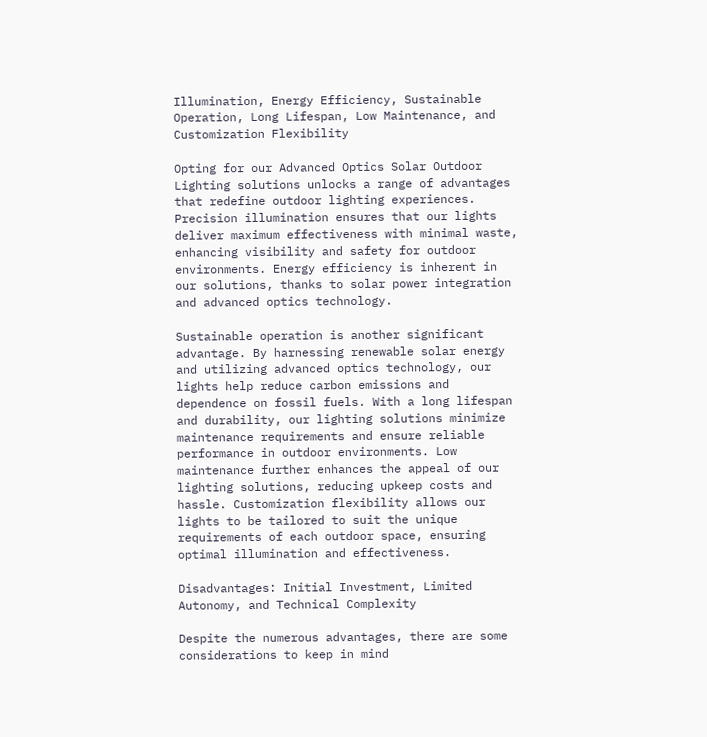Illumination, Energy Efficiency, Sustainable Operation, Long Lifespan, Low Maintenance, and Customization Flexibility

Opting for our Advanced Optics Solar Outdoor Lighting solutions unlocks a range of advantages that redefine outdoor lighting experiences. Precision illumination ensures that our lights deliver maximum effectiveness with minimal waste, enhancing visibility and safety for outdoor environments. Energy efficiency is inherent in our solutions, thanks to solar power integration and advanced optics technology.

Sustainable operation is another significant advantage. By harnessing renewable solar energy and utilizing advanced optics technology, our lights help reduce carbon emissions and dependence on fossil fuels. With a long lifespan and durability, our lighting solutions minimize maintenance requirements and ensure reliable performance in outdoor environments. Low maintenance further enhances the appeal of our lighting solutions, reducing upkeep costs and hassle. Customization flexibility allows our lights to be tailored to suit the unique requirements of each outdoor space, ensuring optimal illumination and effectiveness.

Disadvantages: Initial Investment, Limited Autonomy, and Technical Complexity

Despite the numerous advantages, there are some considerations to keep in mind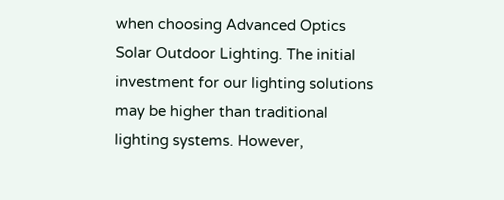when choosing Advanced Optics Solar Outdoor Lighting. The initial investment for our lighting solutions may be higher than traditional lighting systems. However,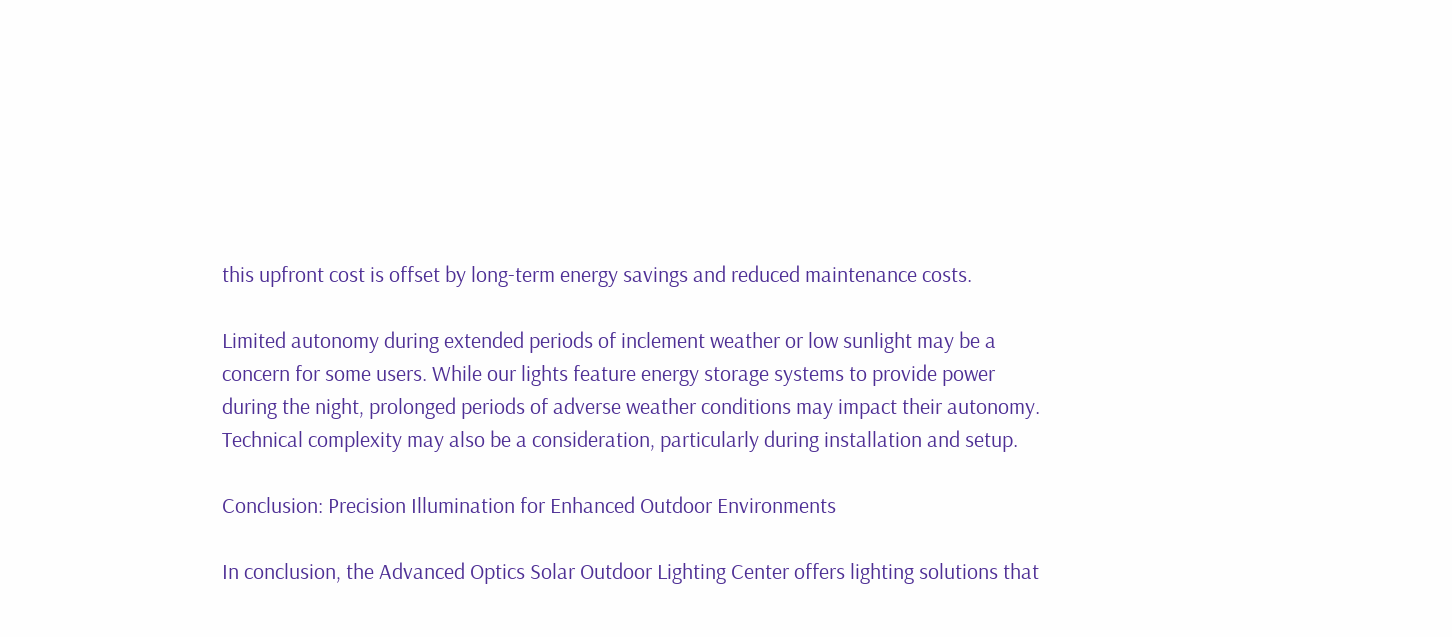this upfront cost is offset by long-term energy savings and reduced maintenance costs.

Limited autonomy during extended periods of inclement weather or low sunlight may be a concern for some users. While our lights feature energy storage systems to provide power during the night, prolonged periods of adverse weather conditions may impact their autonomy. Technical complexity may also be a consideration, particularly during installation and setup.

Conclusion: Precision Illumination for Enhanced Outdoor Environments

In conclusion, the Advanced Optics Solar Outdoor Lighting Center offers lighting solutions that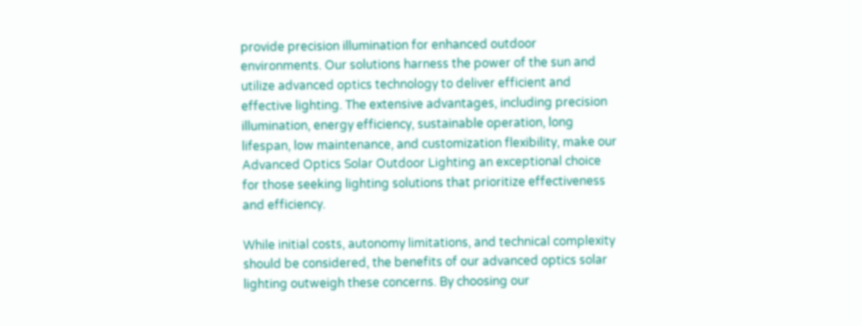provide precision illumination for enhanced outdoor environments. Our solutions harness the power of the sun and utilize advanced optics technology to deliver efficient and effective lighting. The extensive advantages, including precision illumination, energy efficiency, sustainable operation, long lifespan, low maintenance, and customization flexibility, make our Advanced Optics Solar Outdoor Lighting an exceptional choice for those seeking lighting solutions that prioritize effectiveness and efficiency.

While initial costs, autonomy limitations, and technical complexity should be considered, the benefits of our advanced optics solar lighting outweigh these concerns. By choosing our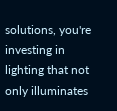solutions, you're investing in lighting that not only illuminates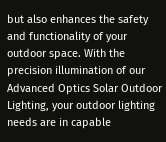but also enhances the safety and functionality of your outdoor space. With the precision illumination of our Advanced Optics Solar Outdoor Lighting, your outdoor lighting needs are in capable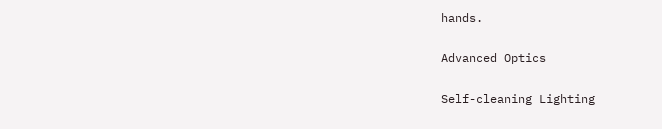hands.

Advanced Optics

Self-cleaning Lighting